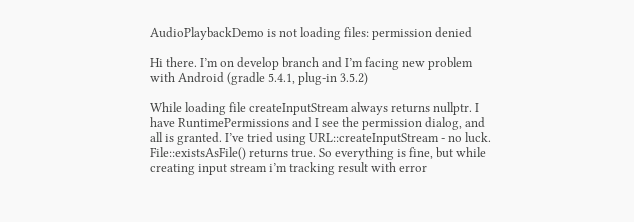AudioPlaybackDemo is not loading files: permission denied

Hi there. I’m on develop branch and I’m facing new problem with Android (gradle 5.4.1, plug-in 3.5.2)

While loading file createInputStream always returns nullptr. I have RuntimePermissions and I see the permission dialog, and all is granted. I’ve tried using URL::createInputStream - no luck.
File::existsAsFile() returns true. So everything is fine, but while creating input stream i’m tracking result with error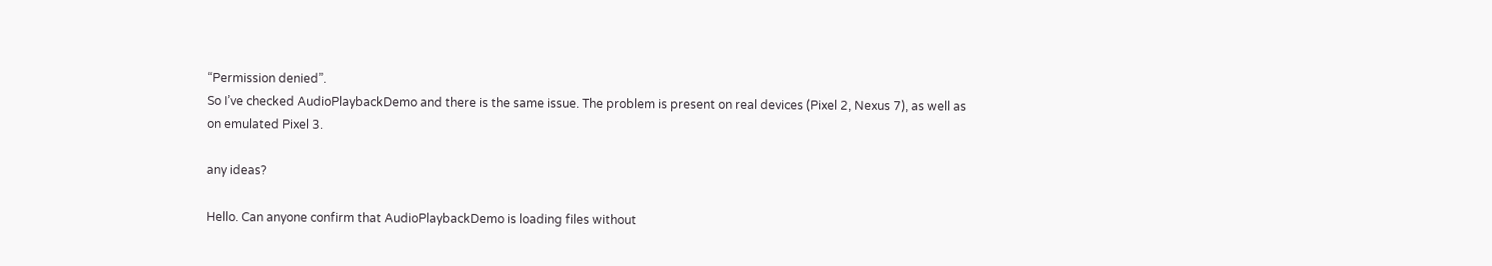“Permission denied”.
So I’ve checked AudioPlaybackDemo and there is the same issue. The problem is present on real devices (Pixel 2, Nexus 7), as well as on emulated Pixel 3.

any ideas?

Hello. Can anyone confirm that AudioPlaybackDemo is loading files without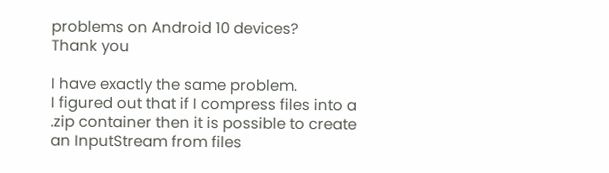problems on Android 10 devices?
Thank you

I have exactly the same problem.
I figured out that if I compress files into a .zip container then it is possible to create an InputStream from files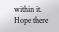within it.
Hope there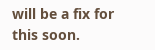will be a fix for this soon.